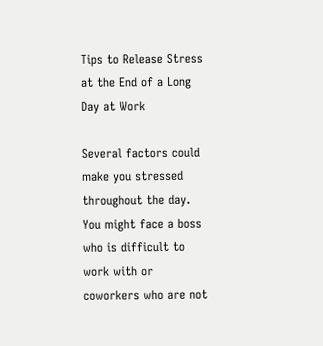Tips to Release Stress at the End of a Long Day at Work

Several factors could make you stressed throughout the day. You might face a boss who is difficult to work with or coworkers who are not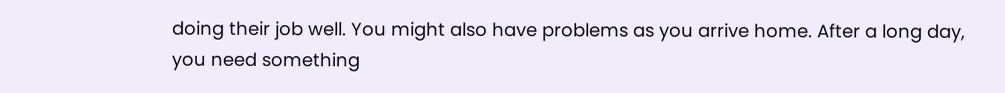doing their job well. You might also have problems as you arrive home. After a long day, you need something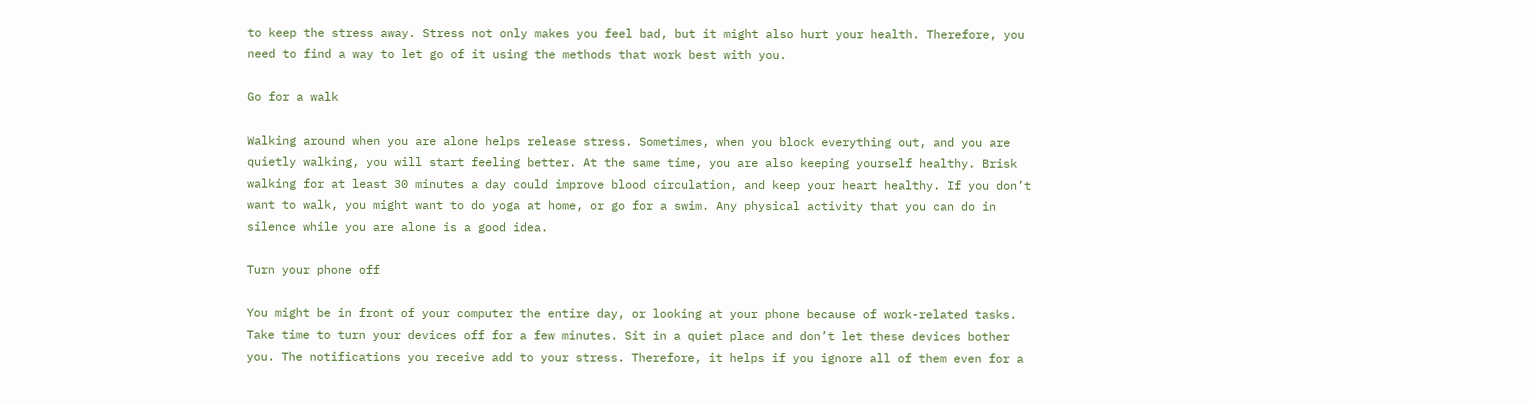to keep the stress away. Stress not only makes you feel bad, but it might also hurt your health. Therefore, you need to find a way to let go of it using the methods that work best with you.

Go for a walk

Walking around when you are alone helps release stress. Sometimes, when you block everything out, and you are quietly walking, you will start feeling better. At the same time, you are also keeping yourself healthy. Brisk walking for at least 30 minutes a day could improve blood circulation, and keep your heart healthy. If you don’t want to walk, you might want to do yoga at home, or go for a swim. Any physical activity that you can do in silence while you are alone is a good idea.

Turn your phone off

You might be in front of your computer the entire day, or looking at your phone because of work-related tasks. Take time to turn your devices off for a few minutes. Sit in a quiet place and don’t let these devices bother you. The notifications you receive add to your stress. Therefore, it helps if you ignore all of them even for a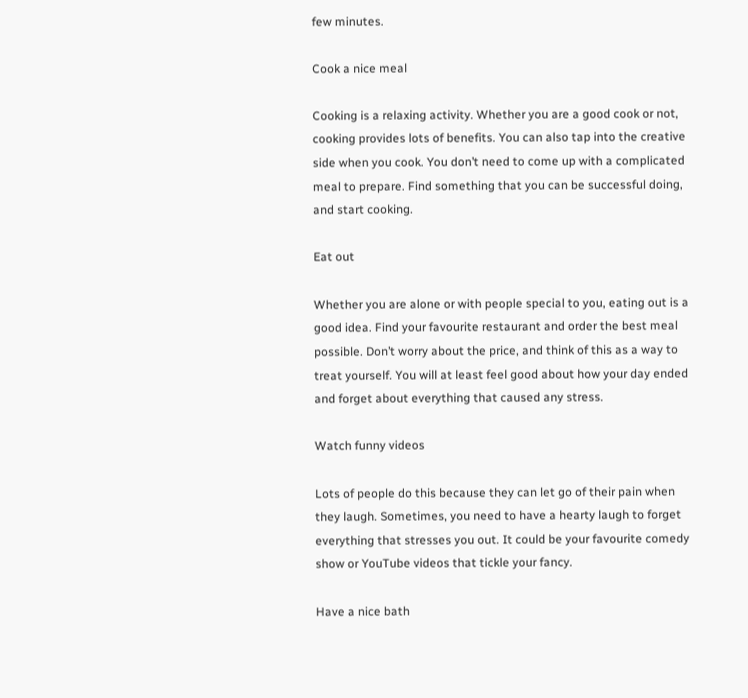few minutes.

Cook a nice meal

Cooking is a relaxing activity. Whether you are a good cook or not, cooking provides lots of benefits. You can also tap into the creative side when you cook. You don’t need to come up with a complicated meal to prepare. Find something that you can be successful doing, and start cooking.

Eat out

Whether you are alone or with people special to you, eating out is a good idea. Find your favourite restaurant and order the best meal possible. Don’t worry about the price, and think of this as a way to treat yourself. You will at least feel good about how your day ended and forget about everything that caused any stress.

Watch funny videos

Lots of people do this because they can let go of their pain when they laugh. Sometimes, you need to have a hearty laugh to forget everything that stresses you out. It could be your favourite comedy show or YouTube videos that tickle your fancy.

Have a nice bath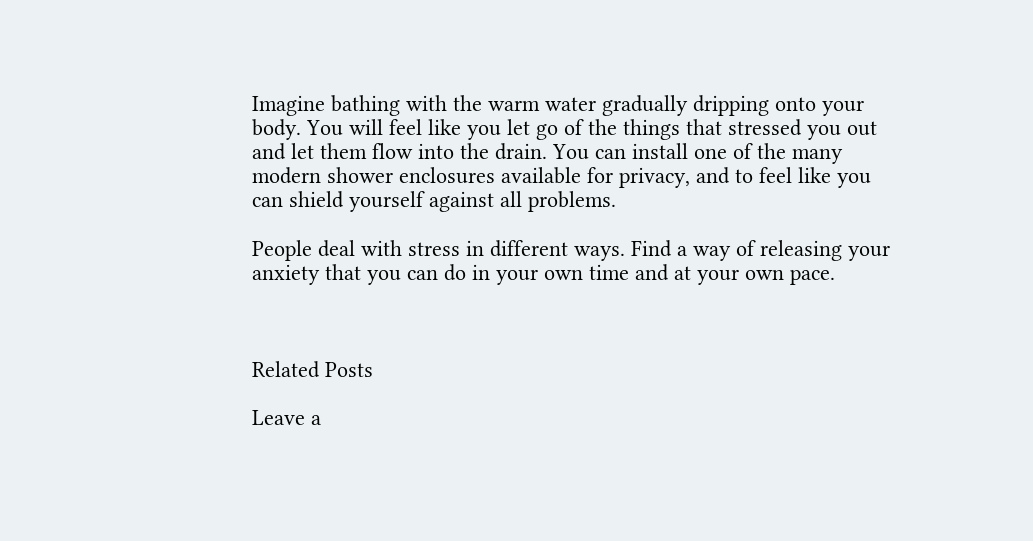Imagine bathing with the warm water gradually dripping onto your body. You will feel like you let go of the things that stressed you out and let them flow into the drain. You can install one of the many modern shower enclosures available for privacy, and to feel like you can shield yourself against all problems.

People deal with stress in different ways. Find a way of releasing your anxiety that you can do in your own time and at your own pace.



Related Posts

Leave a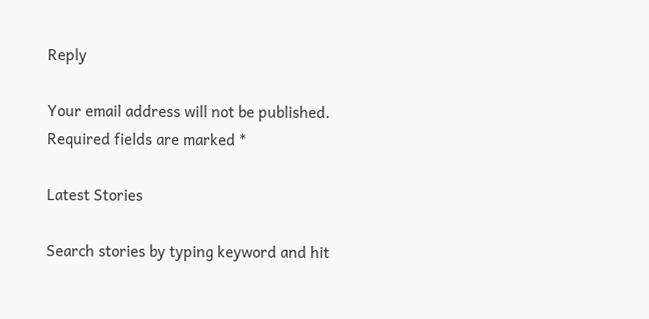Reply

Your email address will not be published. Required fields are marked *

Latest Stories

Search stories by typing keyword and hit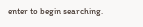enter to begin searching.